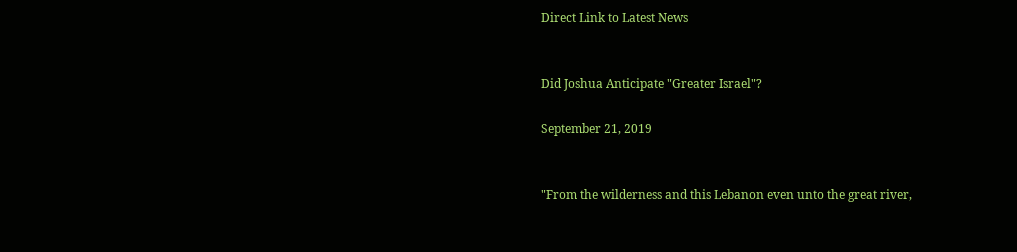Direct Link to Latest News


Did Joshua Anticipate "Greater Israel"?

September 21, 2019


"From the wilderness and this Lebanon even unto the great river,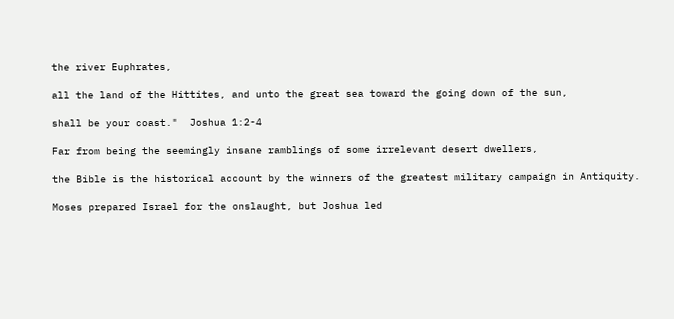the river Euphrates,

all the land of the Hittites, and unto the great sea toward the going down of the sun,

shall be your coast."  Joshua 1:2-4

Far from being the seemingly insane ramblings of some irrelevant desert dwellers,

the Bible is the historical account by the winners of the greatest military campaign in Antiquity.

Moses prepared Israel for the onslaught, but Joshua led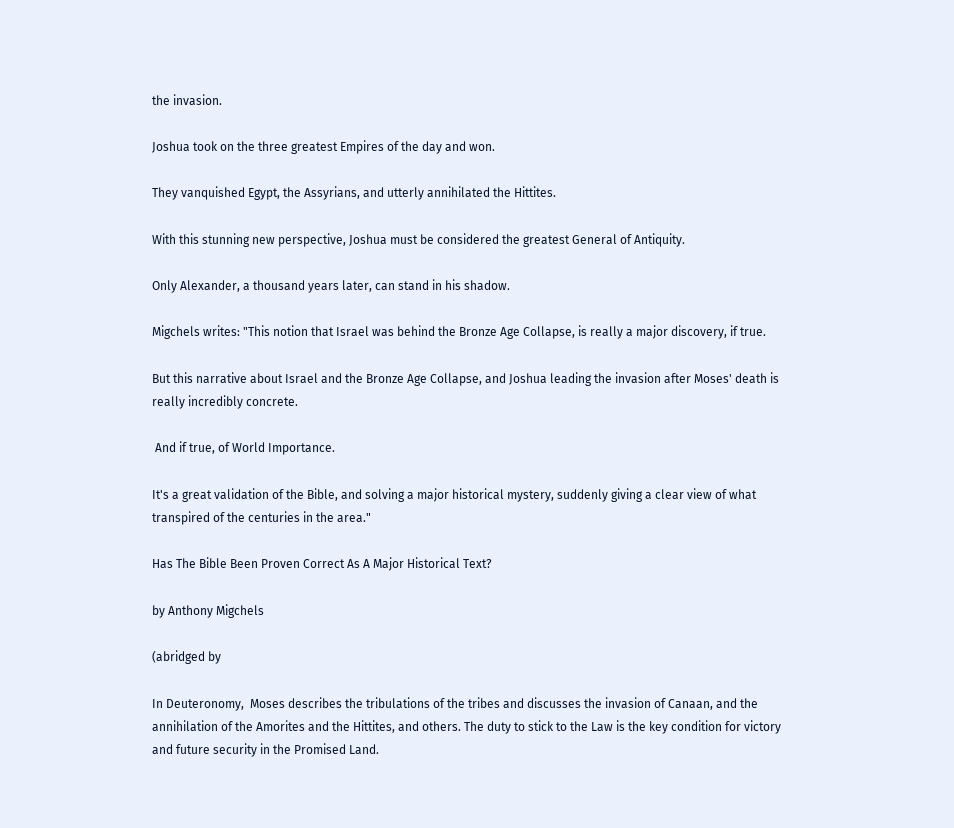the invasion.

Joshua took on the three greatest Empires of the day and won.

They vanquished Egypt, the Assyrians, and utterly annihilated the Hittites.

With this stunning new perspective, Joshua must be considered the greatest General of Antiquity.

Only Alexander, a thousand years later, can stand in his shadow.

Migchels writes: "This notion that Israel was behind the Bronze Age Collapse, is really a major discovery, if true.

But this narrative about Israel and the Bronze Age Collapse, and Joshua leading the invasion after Moses' death is really incredibly concrete.

 And if true, of World Importance.

It's a great validation of the Bible, and solving a major historical mystery, suddenly giving a clear view of what transpired of the centuries in the area."

Has The Bible Been Proven Correct As A Major Historical Text?

by Anthony Migchels

(abridged by

In Deuteronomy,  Moses describes the tribulations of the tribes and discusses the invasion of Canaan, and the annihilation of the Amorites and the Hittites, and others. The duty to stick to the Law is the key condition for victory and future security in the Promised Land.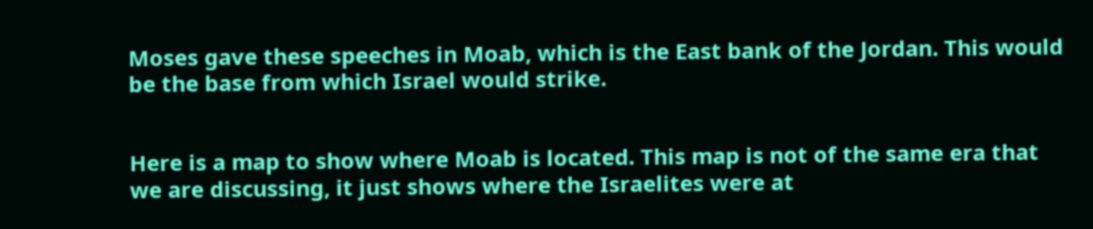Moses gave these speeches in Moab, which is the East bank of the Jordan. This would be the base from which Israel would strike.


Here is a map to show where Moab is located. This map is not of the same era that we are discussing, it just shows where the Israelites were at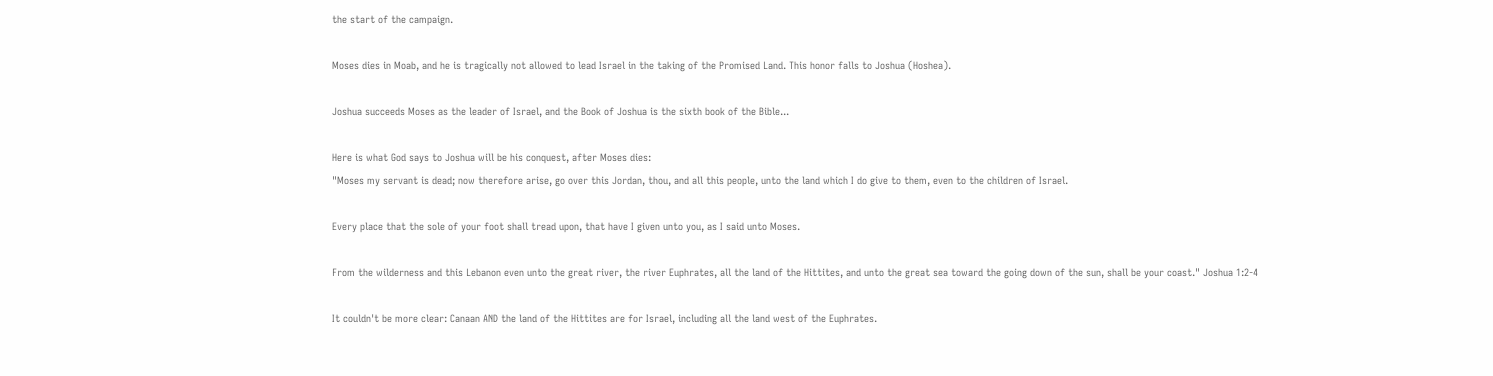the start of the campaign.

Moses dies in Moab, and he is tragically not allowed to lead Israel in the taking of the Promised Land. This honor falls to Joshua (Hoshea).

Joshua succeeds Moses as the leader of Israel, and the Book of Joshua is the sixth book of the Bible...

Here is what God says to Joshua will be his conquest, after Moses dies:
"Moses my servant is dead; now therefore arise, go over this Jordan, thou, and all this people, unto the land which I do give to them, even to the children of Israel.

Every place that the sole of your foot shall tread upon, that have I given unto you, as I said unto Moses.

From the wilderness and this Lebanon even unto the great river, the river Euphrates, all the land of the Hittites, and unto the great sea toward the going down of the sun, shall be your coast." Joshua 1:2-4

It couldn't be more clear: Canaan AND the land of the Hittites are for Israel, including all the land west of the Euphrates.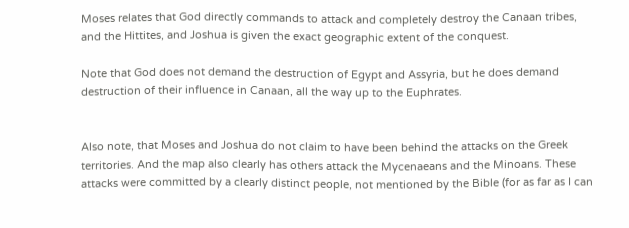Moses relates that God directly commands to attack and completely destroy the Canaan tribes, and the Hittites, and Joshua is given the exact geographic extent of the conquest.

Note that God does not demand the destruction of Egypt and Assyria, but he does demand destruction of their influence in Canaan, all the way up to the Euphrates.


Also note, that Moses and Joshua do not claim to have been behind the attacks on the Greek territories. And the map also clearly has others attack the Mycenaeans and the Minoans. These attacks were committed by a clearly distinct people, not mentioned by the Bible (for as far as I can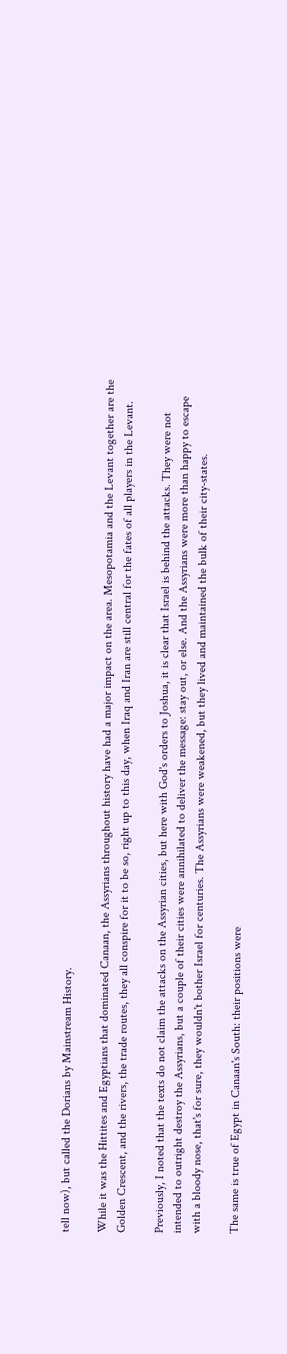tell now), but called the Dorians by Mainstream History.

While it was the Hittites and Egyptians that dominated Canaan, the Assyrians throughout history have had a major impact on the area. Mesopotamia and the Levant together are the Golden Crescent, and the rivers, the trade routes, they all conspire for it to be so, right up to this day, when Iraq and Iran are still central for the fates of all players in the Levant.

Previously, I noted that the texts do not claim the attacks on the Assyrian cities, but here with God's orders to Joshua, it is clear that Israel is behind the attacks. They were not intended to outright destroy the Assyrians, but a couple of their cities were annihilated to deliver the message: stay out, or else. And the Assyrians were more than happy to escape with a bloody nose, that's for sure, they wouldn't bother Israel for centuries. The Assyrians were weakened, but they lived and maintained the bulk of their city-states.

The same is true of Egypt in Canaan's South: their positions were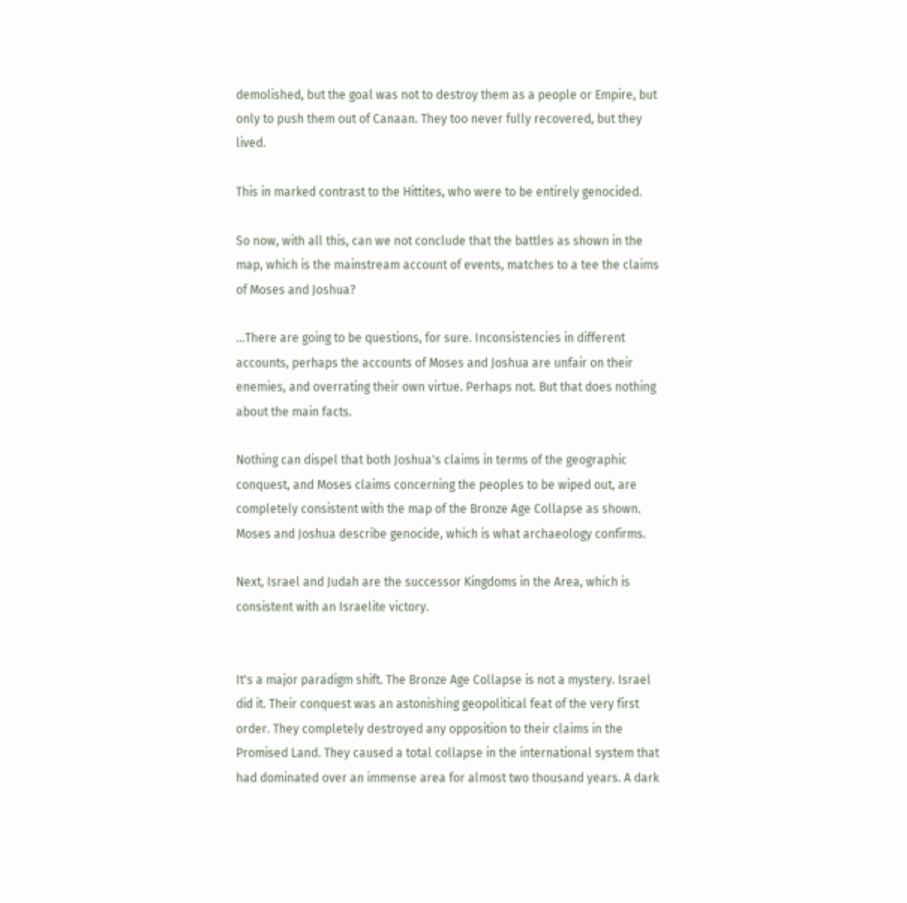demolished, but the goal was not to destroy them as a people or Empire, but only to push them out of Canaan. They too never fully recovered, but they lived.

This in marked contrast to the Hittites, who were to be entirely genocided.

So now, with all this, can we not conclude that the battles as shown in the map, which is the mainstream account of events, matches to a tee the claims of Moses and Joshua?

...There are going to be questions, for sure. Inconsistencies in different accounts, perhaps the accounts of Moses and Joshua are unfair on their enemies, and overrating their own virtue. Perhaps not. But that does nothing about the main facts.

Nothing can dispel that both Joshua's claims in terms of the geographic conquest, and Moses claims concerning the peoples to be wiped out, are completely consistent with the map of the Bronze Age Collapse as shown. Moses and Joshua describe genocide, which is what archaeology confirms.

Next, Israel and Judah are the successor Kingdoms in the Area, which is consistent with an Israelite victory.


It's a major paradigm shift. The Bronze Age Collapse is not a mystery. Israel did it. Their conquest was an astonishing geopolitical feat of the very first order. They completely destroyed any opposition to their claims in the Promised Land. They caused a total collapse in the international system that had dominated over an immense area for almost two thousand years. A dark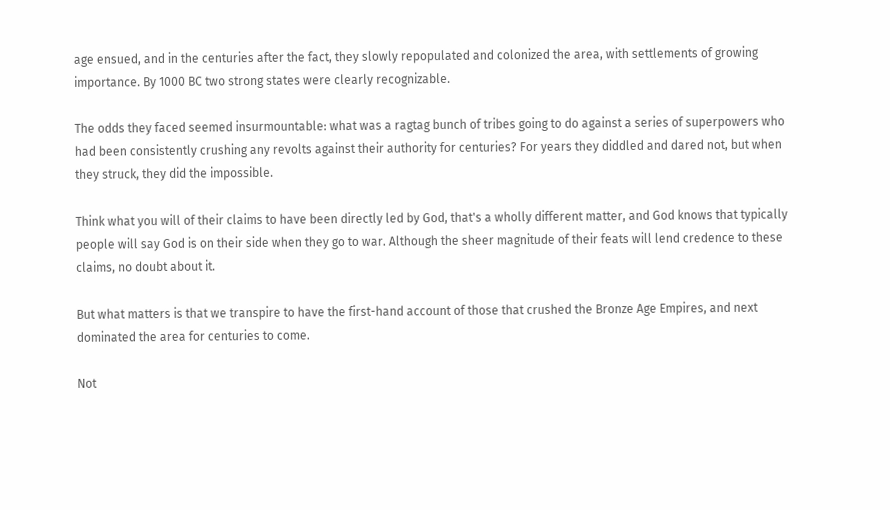age ensued, and in the centuries after the fact, they slowly repopulated and colonized the area, with settlements of growing importance. By 1000 BC two strong states were clearly recognizable.

The odds they faced seemed insurmountable: what was a ragtag bunch of tribes going to do against a series of superpowers who had been consistently crushing any revolts against their authority for centuries? For years they diddled and dared not, but when they struck, they did the impossible.

Think what you will of their claims to have been directly led by God, that's a wholly different matter, and God knows that typically people will say God is on their side when they go to war. Although the sheer magnitude of their feats will lend credence to these claims, no doubt about it.

But what matters is that we transpire to have the first-hand account of those that crushed the Bronze Age Empires, and next dominated the area for centuries to come.

Not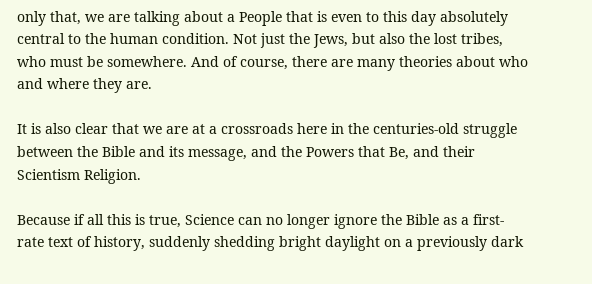only that, we are talking about a People that is even to this day absolutely central to the human condition. Not just the Jews, but also the lost tribes, who must be somewhere. And of course, there are many theories about who and where they are.

It is also clear that we are at a crossroads here in the centuries-old struggle between the Bible and its message, and the Powers that Be, and their Scientism Religion.

Because if all this is true, Science can no longer ignore the Bible as a first-rate text of history, suddenly shedding bright daylight on a previously dark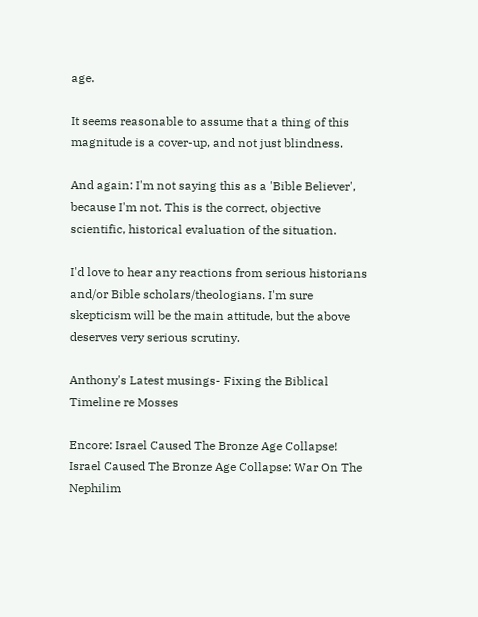age.

It seems reasonable to assume that a thing of this magnitude is a cover-up, and not just blindness.

And again: I'm not saying this as a 'Bible Believer', because I'm not. This is the correct, objective scientific, historical evaluation of the situation.

I'd love to hear any reactions from serious historians and/or Bible scholars/theologians. I'm sure skepticism will be the main attitude, but the above deserves very serious scrutiny.

Anthony's Latest musings- Fixing the Biblical Timeline re Mosses

Encore: Israel Caused The Bronze Age Collapse!
Israel Caused The Bronze Age Collapse: War On The Nephilim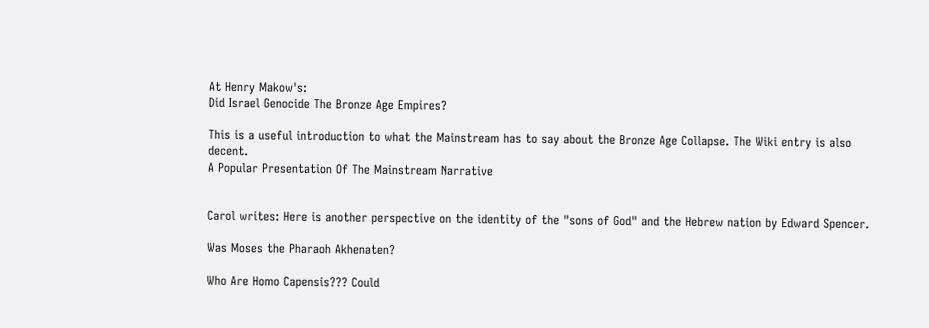At Henry Makow's:
Did Israel Genocide The Bronze Age Empires?

This is a useful introduction to what the Mainstream has to say about the Bronze Age Collapse. The Wiki entry is also decent.
A Popular Presentation Of The Mainstream Narrative


Carol writes: Here is another perspective on the identity of the "sons of God" and the Hebrew nation by Edward Spencer.

Was Moses the Pharaoh Akhenaten?

Who Are Homo Capensis??? Could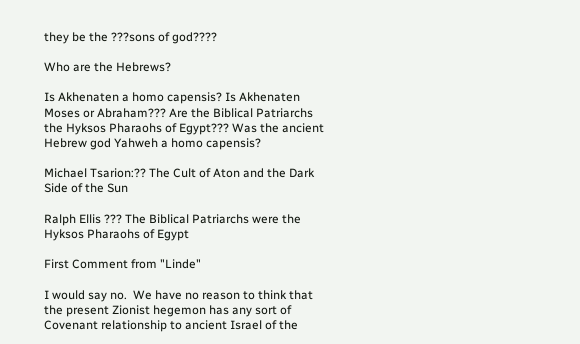they be the ???sons of god????

Who are the Hebrews?

Is Akhenaten a homo capensis? Is Akhenaten Moses or Abraham??? Are the Biblical Patriarchs the Hyksos Pharaohs of Egypt??? Was the ancient Hebrew god Yahweh a homo capensis?

Michael Tsarion:?? The Cult of Aton and the Dark Side of the Sun

Ralph Ellis ??? The Biblical Patriarchs were the Hyksos Pharaohs of Egypt

First Comment from "Linde"

I would say no.  We have no reason to think that the present Zionist hegemon has any sort of Covenant relationship to ancient Israel of the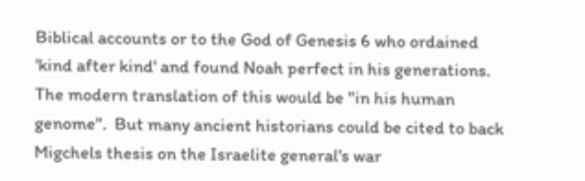Biblical accounts or to the God of Genesis 6 who ordained 'kind after kind' and found Noah perfect in his generations.  The modern translation of this would be "in his human genome".  But many ancient historians could be cited to back Migchels thesis on the Israelite general's war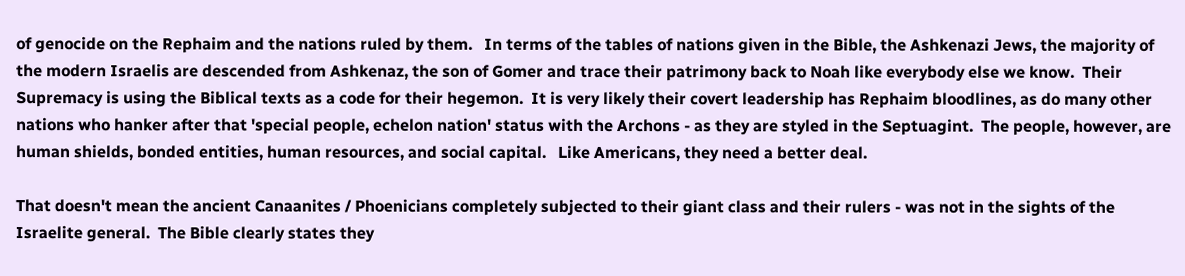of genocide on the Rephaim and the nations ruled by them.   In terms of the tables of nations given in the Bible, the Ashkenazi Jews, the majority of the modern Israelis are descended from Ashkenaz, the son of Gomer and trace their patrimony back to Noah like everybody else we know.  Their Supremacy is using the Biblical texts as a code for their hegemon.  It is very likely their covert leadership has Rephaim bloodlines, as do many other nations who hanker after that 'special people, echelon nation' status with the Archons - as they are styled in the Septuagint.  The people, however, are human shields, bonded entities, human resources, and social capital.   Like Americans, they need a better deal.

That doesn't mean the ancient Canaanites / Phoenicians completely subjected to their giant class and their rulers - was not in the sights of the Israelite general.  The Bible clearly states they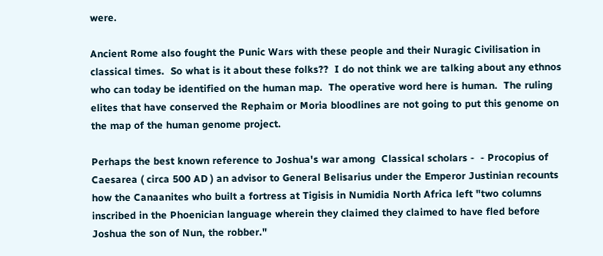were.

Ancient Rome also fought the Punic Wars with these people and their Nuragic Civilisation in classical times.  So what is it about these folks??  I do not think we are talking about any ethnos who can today be identified on the human map.  The operative word here is human.  The ruling elites that have conserved the Rephaim or Moria bloodlines are not going to put this genome on the map of the human genome project.

Perhaps the best known reference to Joshua's war among  Classical scholars -  - Procopius of Caesarea ( circa 500 AD ) an advisor to General Belisarius under the Emperor Justinian recounts how the Canaanites who built a fortress at Tigisis in Numidia North Africa left "two columns inscribed in the Phoenician language wherein they claimed they claimed to have fled before Joshua the son of Nun, the robber."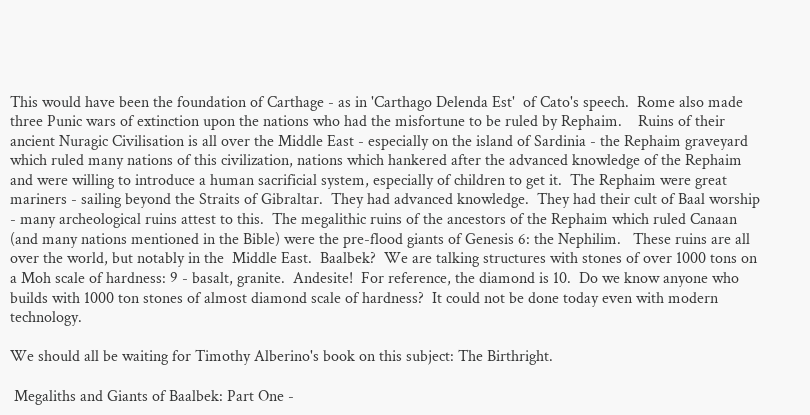This would have been the foundation of Carthage - as in 'Carthago Delenda Est'  of Cato's speech.  Rome also made three Punic wars of extinction upon the nations who had the misfortune to be ruled by Rephaim.    Ruins of their ancient Nuragic Civilisation is all over the Middle East - especially on the island of Sardinia - the Rephaim graveyard which ruled many nations of this civilization, nations which hankered after the advanced knowledge of the Rephaim and were willing to introduce a human sacrificial system, especially of children to get it.  The Rephaim were great mariners - sailing beyond the Straits of Gibraltar.  They had advanced knowledge.  They had their cult of Baal worship - many archeological ruins attest to this.  The megalithic ruins of the ancestors of the Rephaim which ruled Canaan (and many nations mentioned in the Bible) were the pre-flood giants of Genesis 6: the Nephilim.   These ruins are all over the world, but notably in the  Middle East.  Baalbek?  We are talking structures with stones of over 1000 tons on a Moh scale of hardness: 9 - basalt, granite.  Andesite!  For reference, the diamond is 10.  Do we know anyone who builds with 1000 ton stones of almost diamond scale of hardness?  It could not be done today even with modern technology.

We should all be waiting for Timothy Alberino's book on this subject: The Birthright.

 Megaliths and Giants of Baalbek: Part One -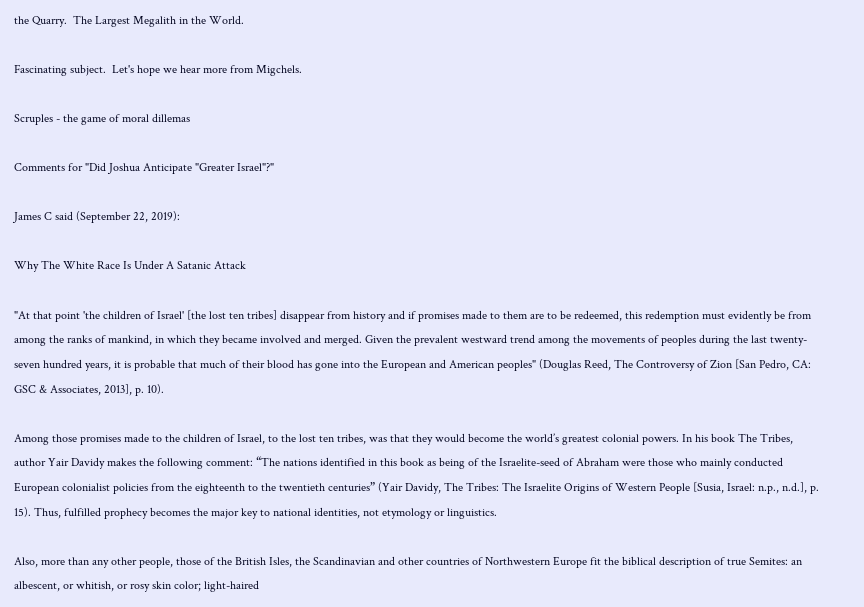the Quarry.  The Largest Megalith in the World.

Fascinating subject.  Let's hope we hear more from Migchels.

Scruples - the game of moral dillemas

Comments for "Did Joshua Anticipate "Greater Israel"?"

James C said (September 22, 2019):

Why The White Race Is Under A Satanic Attack

"At that point 'the children of Israel' [the lost ten tribes] disappear from history and if promises made to them are to be redeemed, this redemption must evidently be from among the ranks of mankind, in which they became involved and merged. Given the prevalent westward trend among the movements of peoples during the last twenty-seven hundred years, it is probable that much of their blood has gone into the European and American peoples" (Douglas Reed, The Controversy of Zion [San Pedro, CA: GSC & Associates, 2013], p. 10).

Among those promises made to the children of Israel, to the lost ten tribes, was that they would become the world’s greatest colonial powers. In his book The Tribes, author Yair Davidy makes the following comment: “The nations identified in this book as being of the Israelite-seed of Abraham were those who mainly conducted European colonialist policies from the eighteenth to the twentieth centuries” (Yair Davidy, The Tribes: The Israelite Origins of Western People [Susia, Israel: n.p., n.d.], p. 15). Thus, fulfilled prophecy becomes the major key to national identities, not etymology or linguistics.

Also, more than any other people, those of the British Isles, the Scandinavian and other countries of Northwestern Europe fit the biblical description of true Semites: an albescent, or whitish, or rosy skin color; light-haired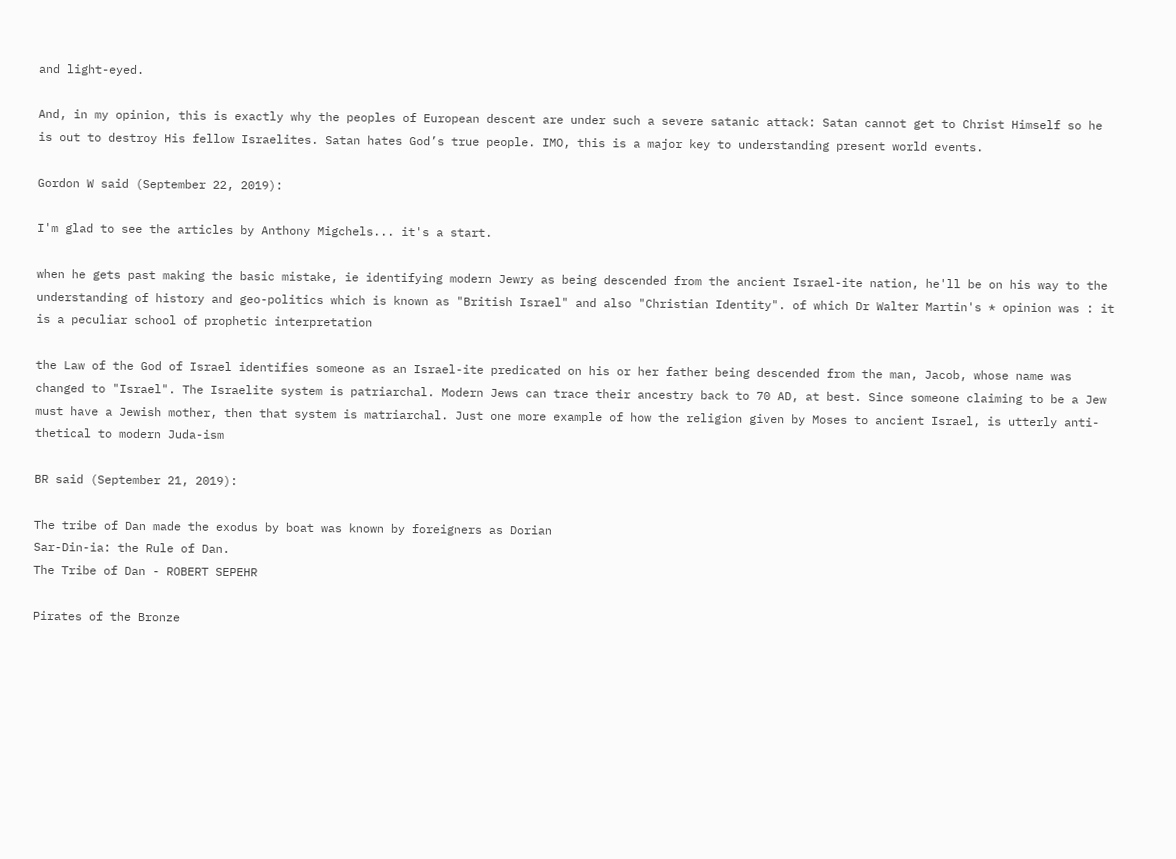and light-eyed.

And, in my opinion, this is exactly why the peoples of European descent are under such a severe satanic attack: Satan cannot get to Christ Himself so he is out to destroy His fellow Israelites. Satan hates God’s true people. IMO, this is a major key to understanding present world events.

Gordon W said (September 22, 2019):

I'm glad to see the articles by Anthony Migchels... it's a start.

when he gets past making the basic mistake, ie identifying modern Jewry as being descended from the ancient Israel-ite nation, he'll be on his way to the understanding of history and geo-politics which is known as "British Israel" and also "Christian Identity". of which Dr Walter Martin's * opinion was : it is a peculiar school of prophetic interpretation

the Law of the God of Israel identifies someone as an Israel-ite predicated on his or her father being descended from the man, Jacob, whose name was changed to "Israel". The Israelite system is patriarchal. Modern Jews can trace their ancestry back to 70 AD, at best. Since someone claiming to be a Jew must have a Jewish mother, then that system is matriarchal. Just one more example of how the religion given by Moses to ancient Israel, is utterly anti-thetical to modern Juda-ism

BR said (September 21, 2019):

The tribe of Dan made the exodus by boat was known by foreigners as Dorian
Sar-Din-ia: the Rule of Dan.
The Tribe of Dan - ROBERT SEPEHR

Pirates of the Bronze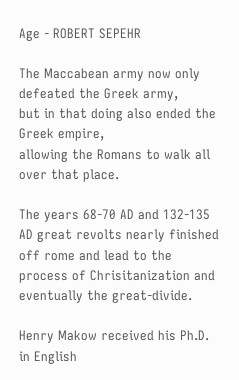Age - ROBERT SEPEHR

The Maccabean army now only defeated the Greek army,
but in that doing also ended the Greek empire,
allowing the Romans to walk all over that place.

The years 68-70 AD and 132-135 AD great revolts nearly finished off rome and lead to the process of Chrisitanization and eventually the great-divide.

Henry Makow received his Ph.D. in English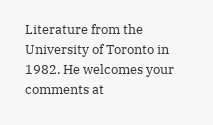Literature from the University of Toronto in 1982. He welcomes your comments at